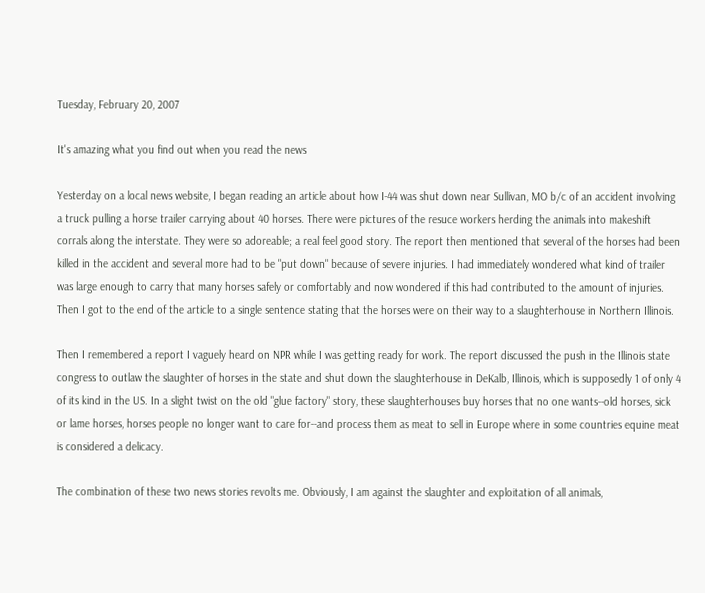Tuesday, February 20, 2007

It's amazing what you find out when you read the news

Yesterday on a local news website, I began reading an article about how I-44 was shut down near Sullivan, MO b/c of an accident involving a truck pulling a horse trailer carrying about 40 horses. There were pictures of the resuce workers herding the animals into makeshift corrals along the interstate. They were so adoreable; a real feel good story. The report then mentioned that several of the horses had been killed in the accident and several more had to be "put down" because of severe injuries. I had immediately wondered what kind of trailer was large enough to carry that many horses safely or comfortably and now wondered if this had contributed to the amount of injuries. Then I got to the end of the article to a single sentence stating that the horses were on their way to a slaughterhouse in Northern Illinois.

Then I remembered a report I vaguely heard on NPR while I was getting ready for work. The report discussed the push in the Illinois state congress to outlaw the slaughter of horses in the state and shut down the slaughterhouse in DeKalb, Illinois, which is supposedly 1 of only 4 of its kind in the US. In a slight twist on the old "glue factory" story, these slaughterhouses buy horses that no one wants--old horses, sick or lame horses, horses people no longer want to care for--and process them as meat to sell in Europe where in some countries equine meat is considered a delicacy.

The combination of these two news stories revolts me. Obviously, I am against the slaughter and exploitation of all animals,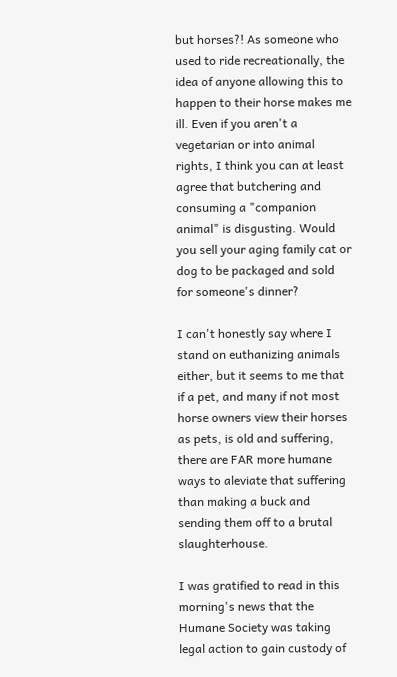but horses?! As someone who used to ride recreationally, the idea of anyone allowing this to happen to their horse makes me ill. Even if you aren't a vegetarian or into animal rights, I think you can at least agree that butchering and consuming a "companion animal" is disgusting. Would you sell your aging family cat or dog to be packaged and sold for someone's dinner?

I can't honestly say where I stand on euthanizing animals either, but it seems to me that if a pet, and many if not most horse owners view their horses as pets, is old and suffering, there are FAR more humane ways to aleviate that suffering than making a buck and sending them off to a brutal slaughterhouse.

I was gratified to read in this morning's news that the Humane Society was taking legal action to gain custody of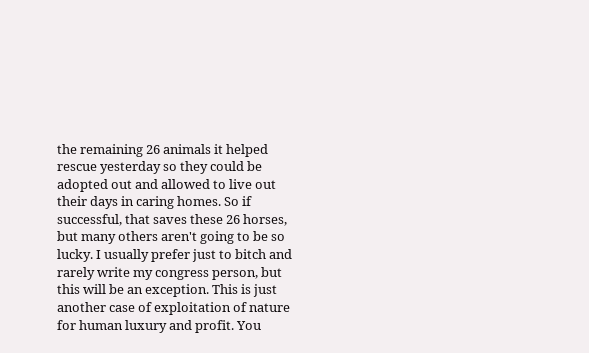the remaining 26 animals it helped rescue yesterday so they could be adopted out and allowed to live out their days in caring homes. So if successful, that saves these 26 horses, but many others aren't going to be so lucky. I usually prefer just to bitch and rarely write my congress person, but this will be an exception. This is just another case of exploitation of nature for human luxury and profit. You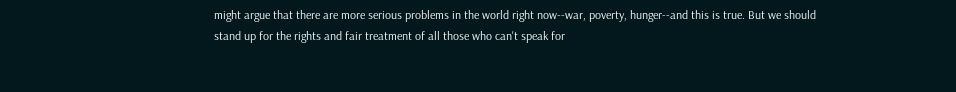might argue that there are more serious problems in the world right now--war, poverty, hunger--and this is true. But we should stand up for the rights and fair treatment of all those who can't speak for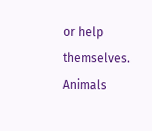or help themselves. Animals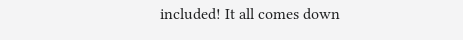included! It all comes down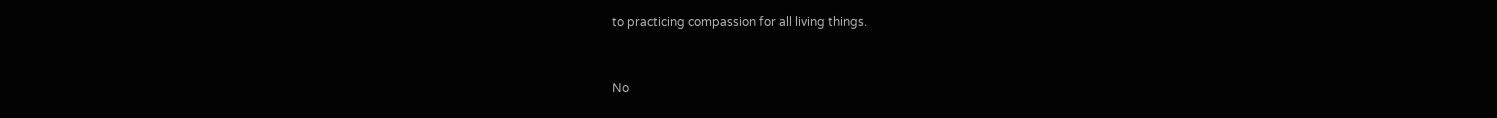to practicing compassion for all living things.


No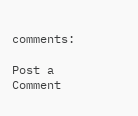comments:

Post a Comment